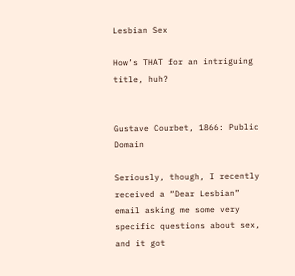Lesbian Sex

How’s THAT for an intriguing title, huh?


Gustave Courbet, 1866: Public Domain

Seriously, though, I recently received a “Dear Lesbian” email asking me some very specific questions about sex, and it got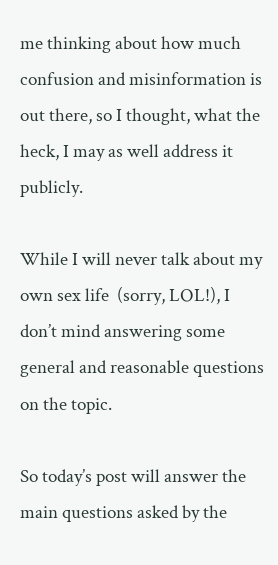me thinking about how much confusion and misinformation is out there, so I thought, what the heck, I may as well address it publicly.

While I will never talk about my own sex life  (sorry, LOL!), I don’t mind answering some general and reasonable questions on the topic.

So today’s post will answer the main questions asked by the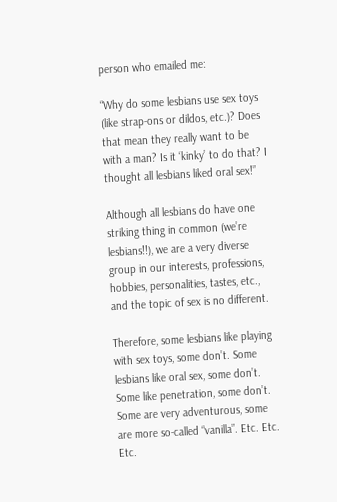person who emailed me:

“Why do some lesbians use sex toys (like strap-ons or dildos, etc.)? Does that mean they really want to be with a man? Is it ‘kinky’ to do that? I thought all lesbians liked oral sex!”

Although all lesbians do have one striking thing in common (we’re lesbians!!), we are a very diverse group in our interests, professions, hobbies, personalities, tastes, etc., and the topic of sex is no different.

Therefore, some lesbians like playing with sex toys, some don’t. Some lesbians like oral sex, some don’t. Some like penetration, some don’t. Some are very adventurous, some are more so-called “vanilla”. Etc. Etc. Etc.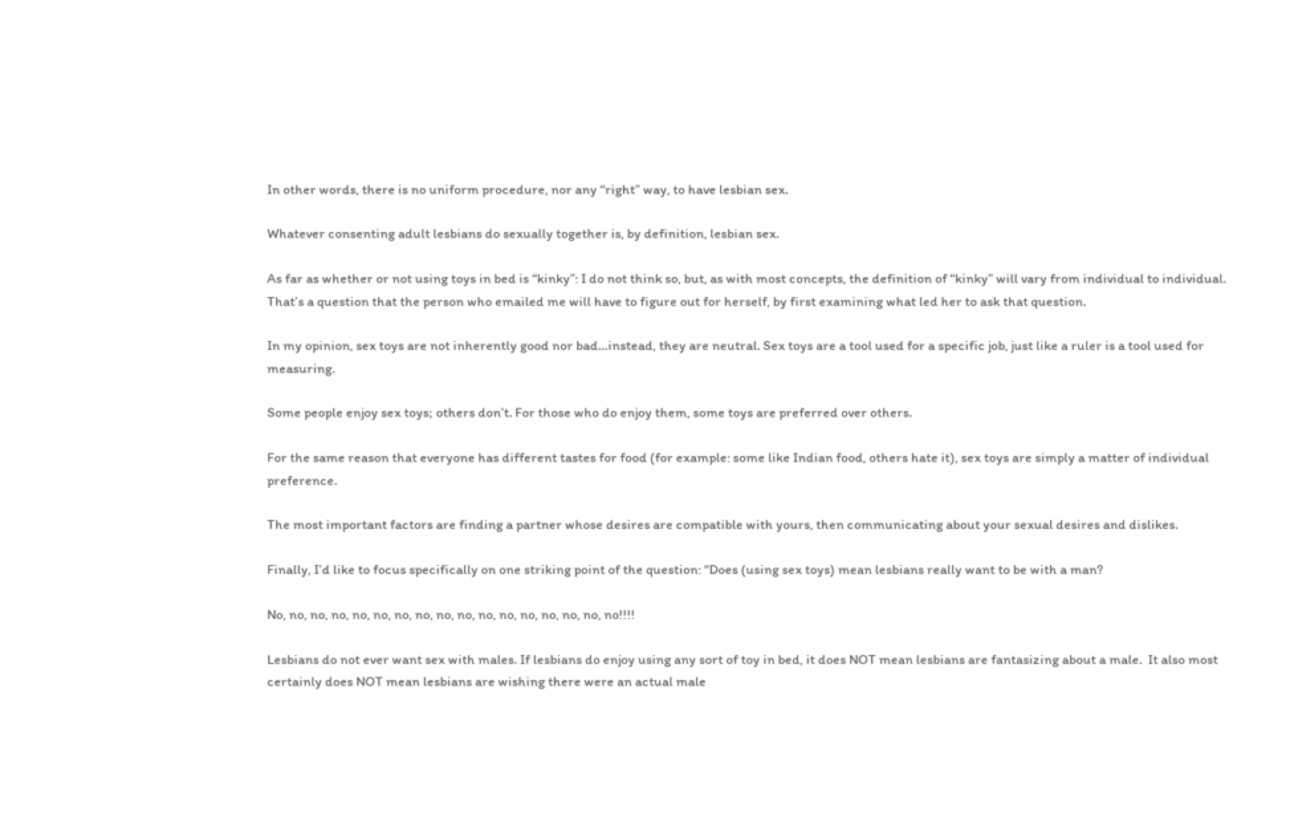In other words, there is no uniform procedure, nor any “right” way, to have lesbian sex.

Whatever consenting adult lesbians do sexually together is, by definition, lesbian sex.

As far as whether or not using toys in bed is “kinky”: I do not think so, but, as with most concepts, the definition of “kinky” will vary from individual to individual. That’s a question that the person who emailed me will have to figure out for herself, by first examining what led her to ask that question.

In my opinion, sex toys are not inherently good nor bad…instead, they are neutral. Sex toys are a tool used for a specific job, just like a ruler is a tool used for measuring.

Some people enjoy sex toys; others don’t. For those who do enjoy them, some toys are preferred over others.

For the same reason that everyone has different tastes for food (for example: some like Indian food, others hate it), sex toys are simply a matter of individual preference.

The most important factors are finding a partner whose desires are compatible with yours, then communicating about your sexual desires and dislikes.

Finally, I’d like to focus specifically on one striking point of the question: “Does (using sex toys) mean lesbians really want to be with a man?

No, no, no, no, no, no, no, no, no, no, no, no, no, no, no, no, no!!!!

Lesbians do not ever want sex with males. If lesbians do enjoy using any sort of toy in bed, it does NOT mean lesbians are fantasizing about a male.  It also most certainly does NOT mean lesbians are wishing there were an actual male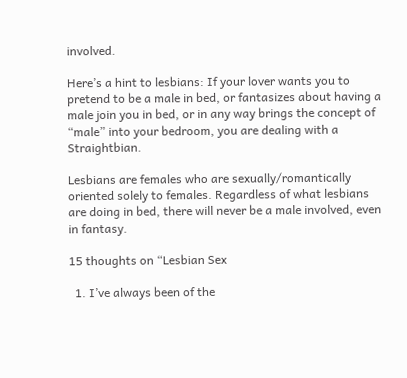involved.

Here’s a hint to lesbians: If your lover wants you to pretend to be a male in bed, or fantasizes about having a male join you in bed, or in any way brings the concept of “male” into your bedroom, you are dealing with a Straightbian.

Lesbians are females who are sexually/romantically oriented solely to females. Regardless of what lesbians are doing in bed, there will never be a male involved, even in fantasy.

15 thoughts on “Lesbian Sex

  1. I’ve always been of the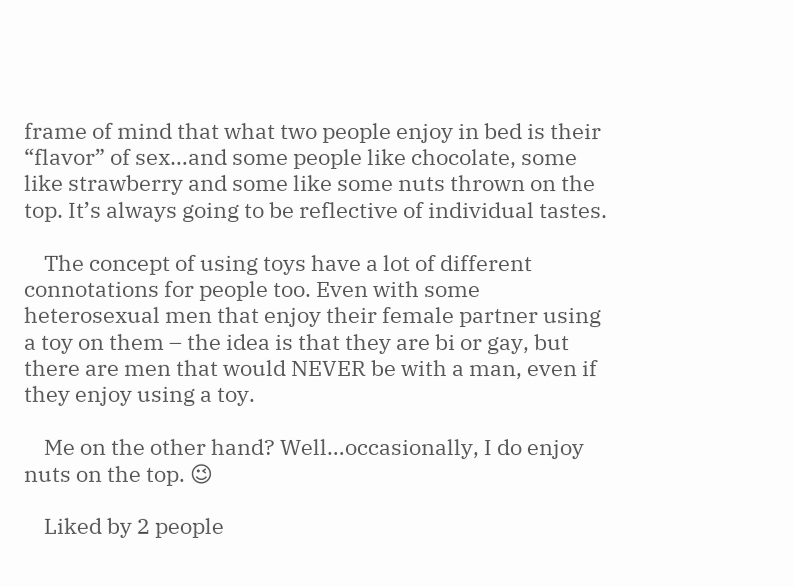frame of mind that what two people enjoy in bed is their “flavor” of sex…and some people like chocolate, some like strawberry and some like some nuts thrown on the top. It’s always going to be reflective of individual tastes.

    The concept of using toys have a lot of different connotations for people too. Even with some heterosexual men that enjoy their female partner using a toy on them – the idea is that they are bi or gay, but there are men that would NEVER be with a man, even if they enjoy using a toy.

    Me on the other hand? Well…occasionally, I do enjoy nuts on the top. 😉

    Liked by 2 people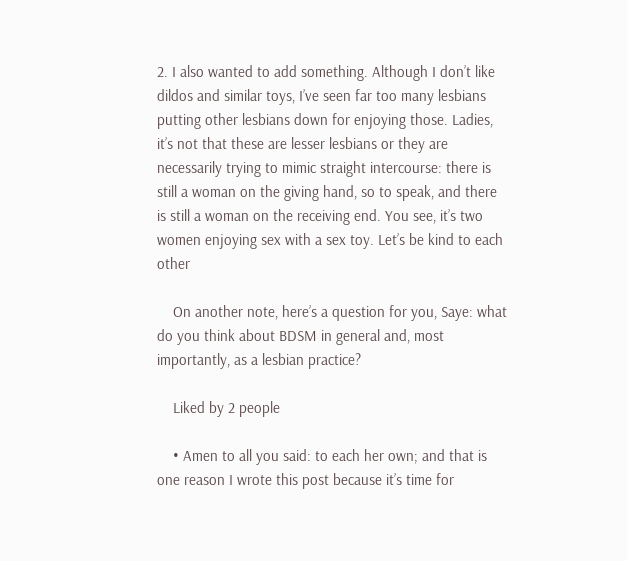2. I also wanted to add something. Although I don’t like dildos and similar toys, I’ve seen far too many lesbians putting other lesbians down for enjoying those. Ladies, it’s not that these are lesser lesbians or they are necessarily trying to mimic straight intercourse: there is still a woman on the giving hand, so to speak, and there is still a woman on the receiving end. You see, it’s two women enjoying sex with a sex toy. Let’s be kind to each other

    On another note, here’s a question for you, Saye: what do you think about BDSM in general and, most importantly, as a lesbian practice?

    Liked by 2 people

    • Amen to all you said: to each her own; and that is one reason I wrote this post because it’s time for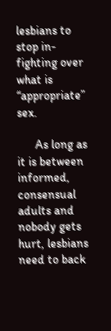lesbians to stop in-fighting over what is “appropriate” sex.

      As long as it is between informed, consensual adults and nobody gets hurt, lesbians need to back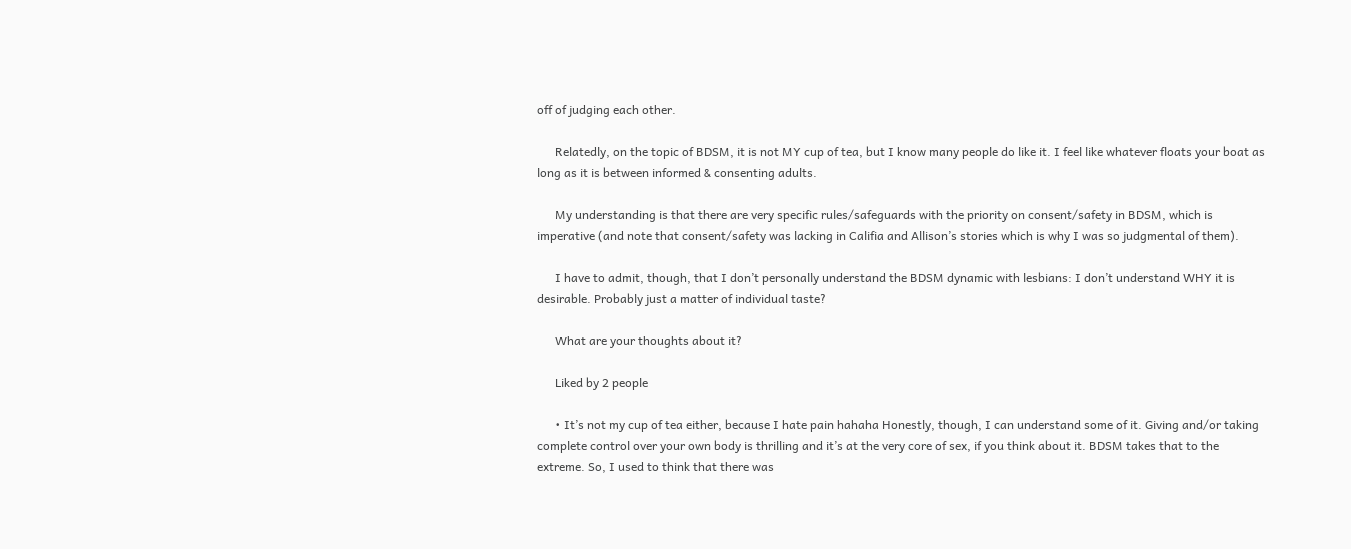off of judging each other.

      Relatedly, on the topic of BDSM, it is not MY cup of tea, but I know many people do like it. I feel like whatever floats your boat as long as it is between informed & consenting adults.

      My understanding is that there are very specific rules/safeguards with the priority on consent/safety in BDSM, which is imperative (and note that consent/safety was lacking in Califia and Allison’s stories which is why I was so judgmental of them).

      I have to admit, though, that I don’t personally understand the BDSM dynamic with lesbians: I don’t understand WHY it is desirable. Probably just a matter of individual taste?

      What are your thoughts about it?

      Liked by 2 people

      • It’s not my cup of tea either, because I hate pain hahaha Honestly, though, I can understand some of it. Giving and/or taking complete control over your own body is thrilling and it’s at the very core of sex, if you think about it. BDSM takes that to the extreme. So, I used to think that there was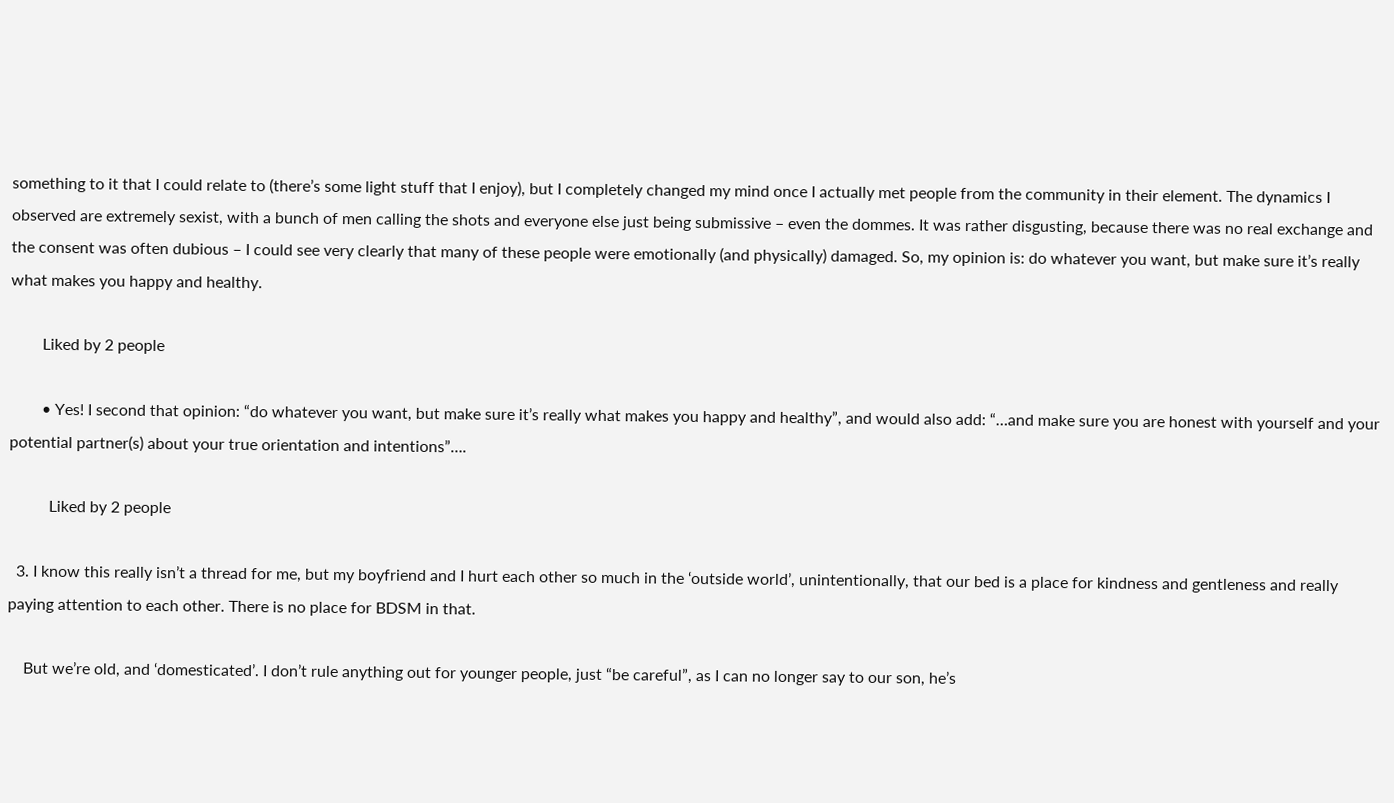something to it that I could relate to (there’s some light stuff that I enjoy), but I completely changed my mind once I actually met people from the community in their element. The dynamics I observed are extremely sexist, with a bunch of men calling the shots and everyone else just being submissive – even the dommes. It was rather disgusting, because there was no real exchange and the consent was often dubious – I could see very clearly that many of these people were emotionally (and physically) damaged. So, my opinion is: do whatever you want, but make sure it’s really what makes you happy and healthy.

        Liked by 2 people

        • Yes! I second that opinion: “do whatever you want, but make sure it’s really what makes you happy and healthy”, and would also add: “…and make sure you are honest with yourself and your potential partner(s) about your true orientation and intentions”….

          Liked by 2 people

  3. I know this really isn’t a thread for me, but my boyfriend and I hurt each other so much in the ‘outside world’, unintentionally, that our bed is a place for kindness and gentleness and really paying attention to each other. There is no place for BDSM in that.

    But we’re old, and ‘domesticated’. I don’t rule anything out for younger people, just “be careful”, as I can no longer say to our son, he’s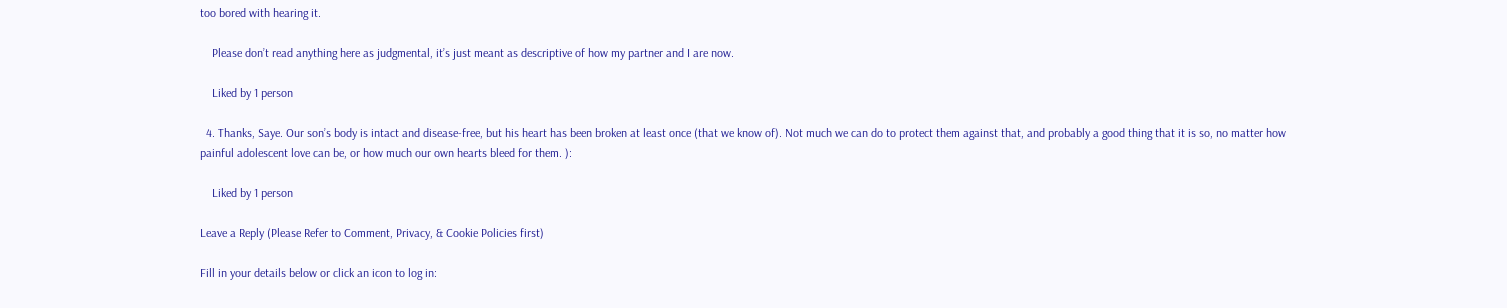too bored with hearing it.

    Please don’t read anything here as judgmental, it’s just meant as descriptive of how my partner and I are now.

    Liked by 1 person

  4. Thanks, Saye. Our son’s body is intact and disease-free, but his heart has been broken at least once (that we know of). Not much we can do to protect them against that, and probably a good thing that it is so, no matter how painful adolescent love can be, or how much our own hearts bleed for them. ):

    Liked by 1 person

Leave a Reply (Please Refer to Comment, Privacy, & Cookie Policies first)

Fill in your details below or click an icon to log in: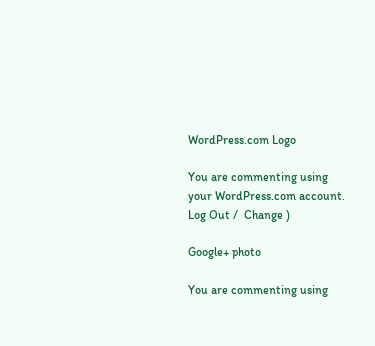WordPress.com Logo

You are commenting using your WordPress.com account. Log Out /  Change )

Google+ photo

You are commenting using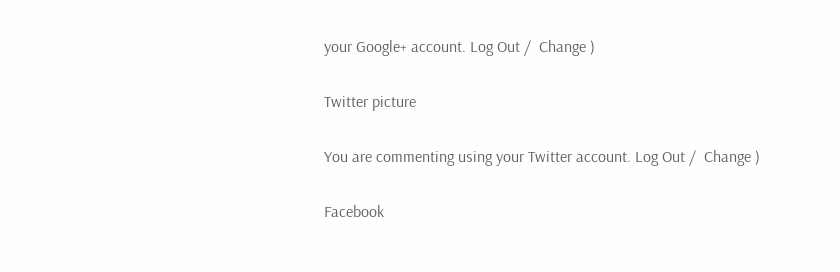your Google+ account. Log Out /  Change )

Twitter picture

You are commenting using your Twitter account. Log Out /  Change )

Facebook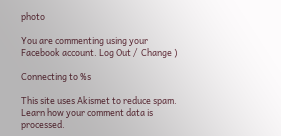photo

You are commenting using your Facebook account. Log Out /  Change )

Connecting to %s

This site uses Akismet to reduce spam. Learn how your comment data is processed.